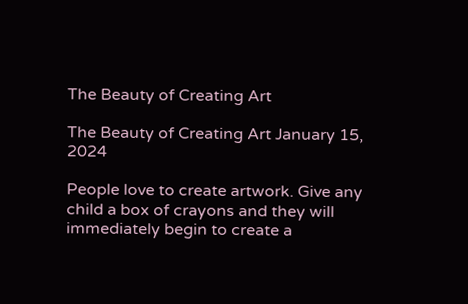The Beauty of Creating Art

The Beauty of Creating Art January 15, 2024

People love to create artwork. Give any child a box of crayons and they will immediately begin to create a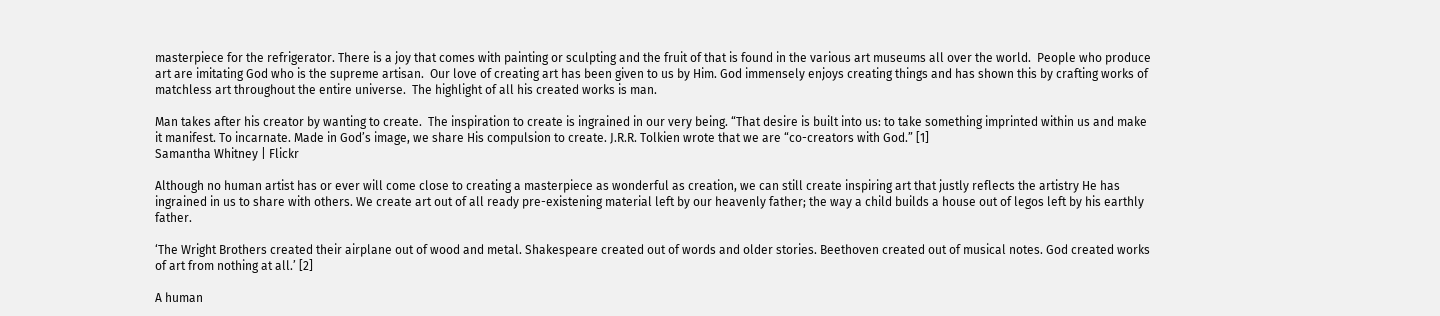masterpiece for the refrigerator. There is a joy that comes with painting or sculpting and the fruit of that is found in the various art museums all over the world.  People who produce art are imitating God who is the supreme artisan.  Our love of creating art has been given to us by Him. God immensely enjoys creating things and has shown this by crafting works of matchless art throughout the entire universe.  The highlight of all his created works is man.

Man takes after his creator by wanting to create.  The inspiration to create is ingrained in our very being. “That desire is built into us: to take something imprinted within us and make it manifest. To incarnate. Made in God’s image, we share His compulsion to create. J.R.R. Tolkien wrote that we are “co-creators with God.” [1]
Samantha Whitney | Flickr

Although no human artist has or ever will come close to creating a masterpiece as wonderful as creation, we can still create inspiring art that justly reflects the artistry He has ingrained in us to share with others. We create art out of all ready pre-existening material left by our heavenly father; the way a child builds a house out of legos left by his earthly father.

‘The Wright Brothers created their airplane out of wood and metal. Shakespeare created out of words and older stories. Beethoven created out of musical notes. God created works of art from nothing at all.’ [2]

A human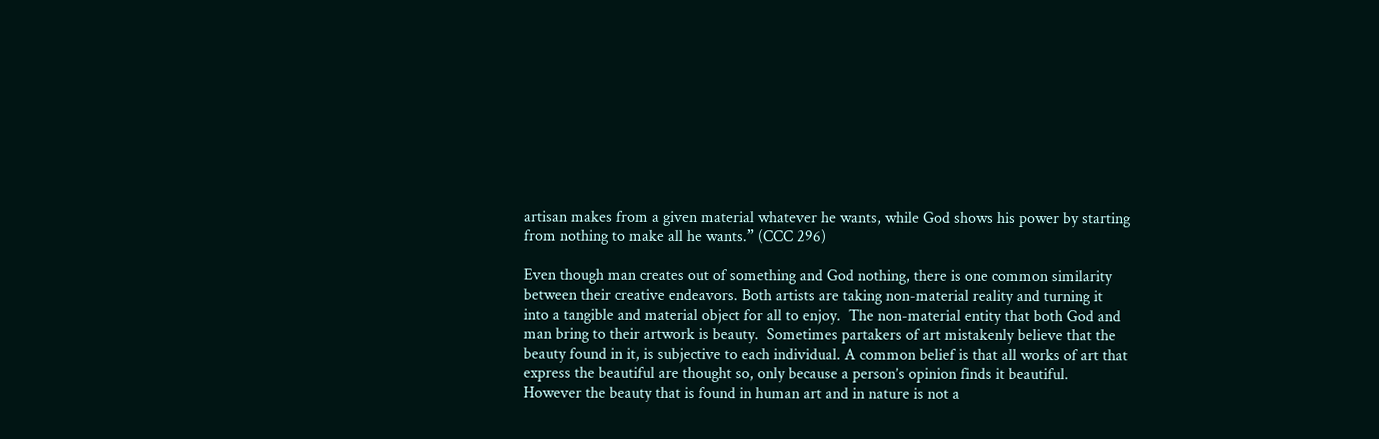artisan makes from a given material whatever he wants, while God shows his power by starting from nothing to make all he wants.” (CCC 296)

Even though man creates out of something and God nothing, there is one common similarity between their creative endeavors. Both artists are taking non-material reality and turning it into a tangible and material object for all to enjoy.  The non-material entity that both God and man bring to their artwork is beauty.  Sometimes partakers of art mistakenly believe that the beauty found in it, is subjective to each individual. A common belief is that all works of art that express the beautiful are thought so, only because a person’s opinion finds it beautiful.  However the beauty that is found in human art and in nature is not a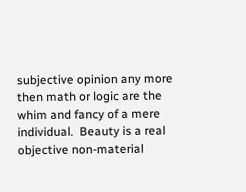subjective opinion any more then math or logic are the whim and fancy of a mere individual.  Beauty is a real objective non-material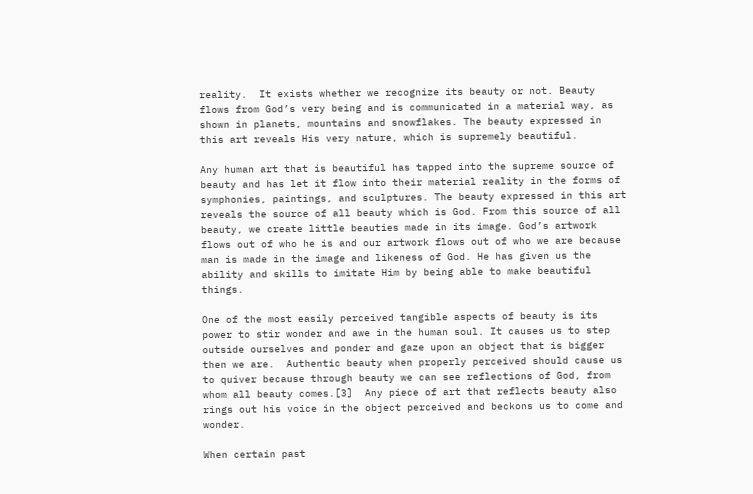reality.  It exists whether we recognize its beauty or not. Beauty flows from God’s very being and is communicated in a material way, as shown in planets, mountains and snowflakes. The beauty expressed in this art reveals His very nature, which is supremely beautiful.

Any human art that is beautiful has tapped into the supreme source of beauty and has let it flow into their material reality in the forms of symphonies, paintings, and sculptures. The beauty expressed in this art reveals the source of all beauty which is God. From this source of all beauty, we create little beauties made in its image. God’s artwork flows out of who he is and our artwork flows out of who we are because man is made in the image and likeness of God. He has given us the ability and skills to imitate Him by being able to make beautiful things.

One of the most easily perceived tangible aspects of beauty is its power to stir wonder and awe in the human soul. It causes us to step outside ourselves and ponder and gaze upon an object that is bigger then we are.  Authentic beauty when properly perceived should cause us to quiver because through beauty we can see reflections of God, from whom all beauty comes.[3]  Any piece of art that reflects beauty also rings out his voice in the object perceived and beckons us to come and wonder.

When certain past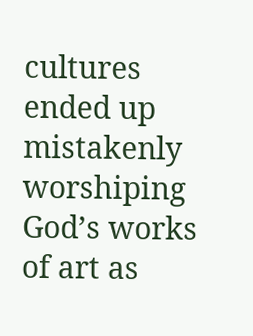cultures ended up mistakenly worshiping God’s works of art as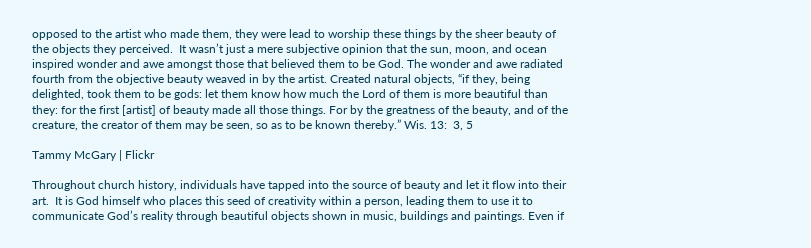opposed to the artist who made them, they were lead to worship these things by the sheer beauty of the objects they perceived.  It wasn’t just a mere subjective opinion that the sun, moon, and ocean inspired wonder and awe amongst those that believed them to be God. The wonder and awe radiated fourth from the objective beauty weaved in by the artist. Created natural objects, “if they, being delighted, took them to be gods: let them know how much the Lord of them is more beautiful than they: for the first [artist] of beauty made all those things. For by the greatness of the beauty, and of the creature, the creator of them may be seen, so as to be known thereby.” Wis. 13:  3, 5

Tammy McGary | Flickr

Throughout church history, individuals have tapped into the source of beauty and let it flow into their art.  It is God himself who places this seed of creativity within a person, leading them to use it to communicate God’s reality through beautiful objects shown in music, buildings and paintings. Even if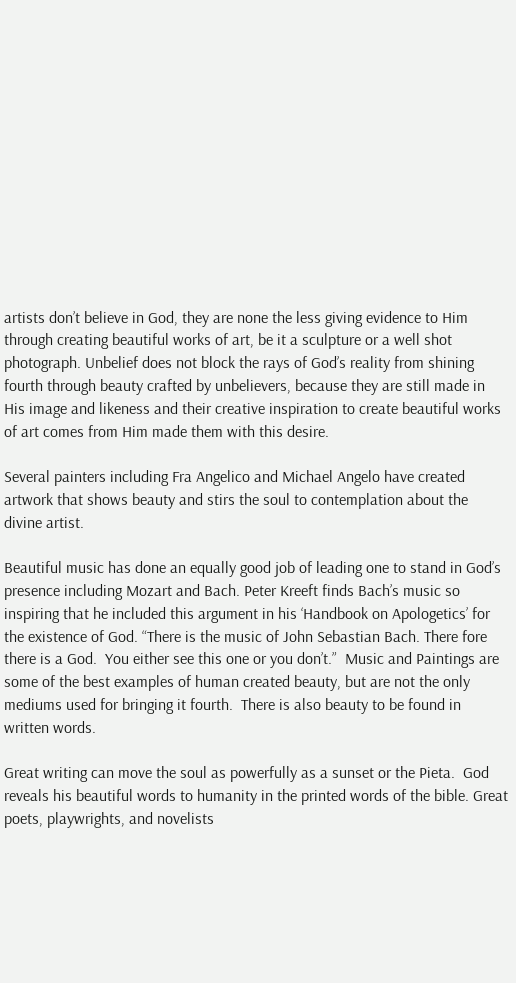artists don’t believe in God, they are none the less giving evidence to Him through creating beautiful works of art, be it a sculpture or a well shot photograph. Unbelief does not block the rays of God’s reality from shining fourth through beauty crafted by unbelievers, because they are still made in His image and likeness and their creative inspiration to create beautiful works of art comes from Him made them with this desire.

Several painters including Fra Angelico and Michael Angelo have created artwork that shows beauty and stirs the soul to contemplation about the divine artist.

Beautiful music has done an equally good job of leading one to stand in God’s presence including Mozart and Bach. Peter Kreeft finds Bach’s music so inspiring that he included this argument in his ‘Handbook on Apologetics’ for the existence of God. “There is the music of John Sebastian Bach. There fore there is a God.  You either see this one or you don’t.”  Music and Paintings are some of the best examples of human created beauty, but are not the only mediums used for bringing it fourth.  There is also beauty to be found in written words.

Great writing can move the soul as powerfully as a sunset or the Pieta.  God reveals his beautiful words to humanity in the printed words of the bible. Great poets, playwrights, and novelists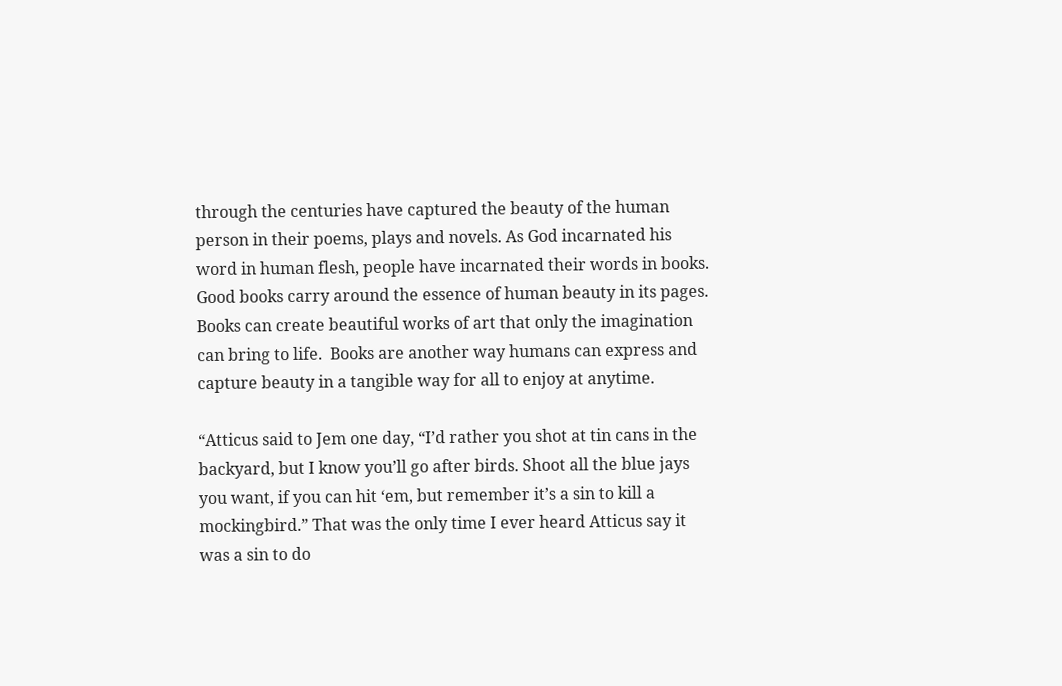through the centuries have captured the beauty of the human person in their poems, plays and novels. As God incarnated his word in human flesh, people have incarnated their words in books.  Good books carry around the essence of human beauty in its pages.  Books can create beautiful works of art that only the imagination can bring to life.  Books are another way humans can express and capture beauty in a tangible way for all to enjoy at anytime.

“Atticus said to Jem one day, “I’d rather you shot at tin cans in the backyard, but I know you’ll go after birds. Shoot all the blue jays you want, if you can hit ‘em, but remember it’s a sin to kill a mockingbird.” That was the only time I ever heard Atticus say it was a sin to do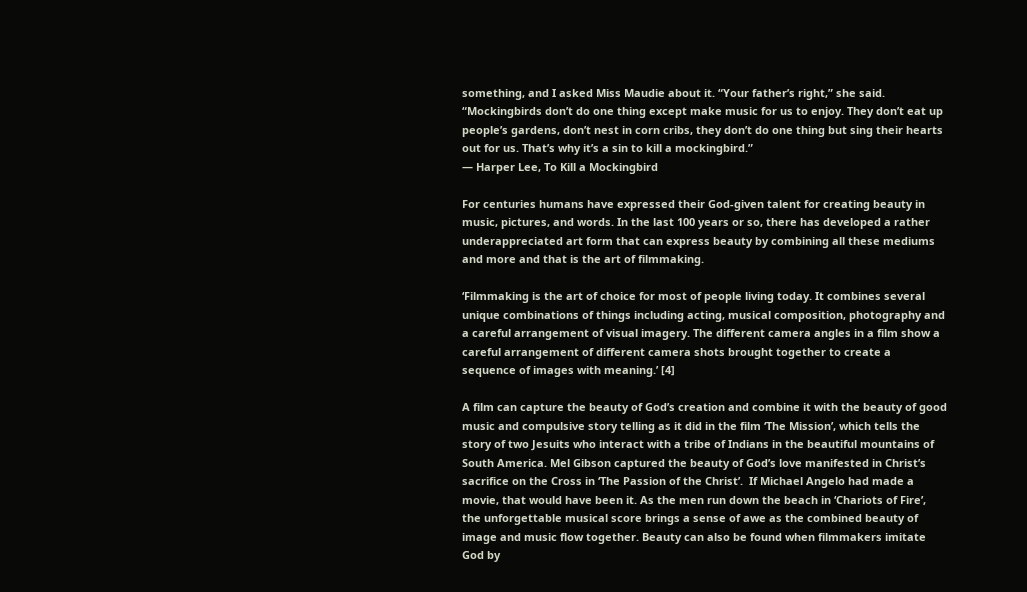something, and I asked Miss Maudie about it. “Your father’s right,” she said. “Mockingbirds don’t do one thing except make music for us to enjoy. They don’t eat up people’s gardens, don’t nest in corn cribs, they don’t do one thing but sing their hearts out for us. That’s why it’s a sin to kill a mockingbird.”
― Harper Lee, To Kill a Mockingbird

For centuries humans have expressed their God-given talent for creating beauty in music, pictures, and words. In the last 100 years or so, there has developed a rather underappreciated art form that can express beauty by combining all these mediums and more and that is the art of filmmaking.

‘Filmmaking is the art of choice for most of people living today. It combines several unique combinations of things including acting, musical composition, photography and a careful arrangement of visual imagery. The different camera angles in a film show a careful arrangement of different camera shots brought together to create a sequence of images with meaning.’ [4]

A film can capture the beauty of God’s creation and combine it with the beauty of good music and compulsive story telling as it did in the film ‘The Mission’, which tells the story of two Jesuits who interact with a tribe of Indians in the beautiful mountains of South America. Mel Gibson captured the beauty of God’s love manifested in Christ’s sacrifice on the Cross in ‘The Passion of the Christ’.  If Michael Angelo had made a movie, that would have been it. As the men run down the beach in ‘Chariots of Fire’, the unforgettable musical score brings a sense of awe as the combined beauty of image and music flow together. Beauty can also be found when filmmakers imitate God by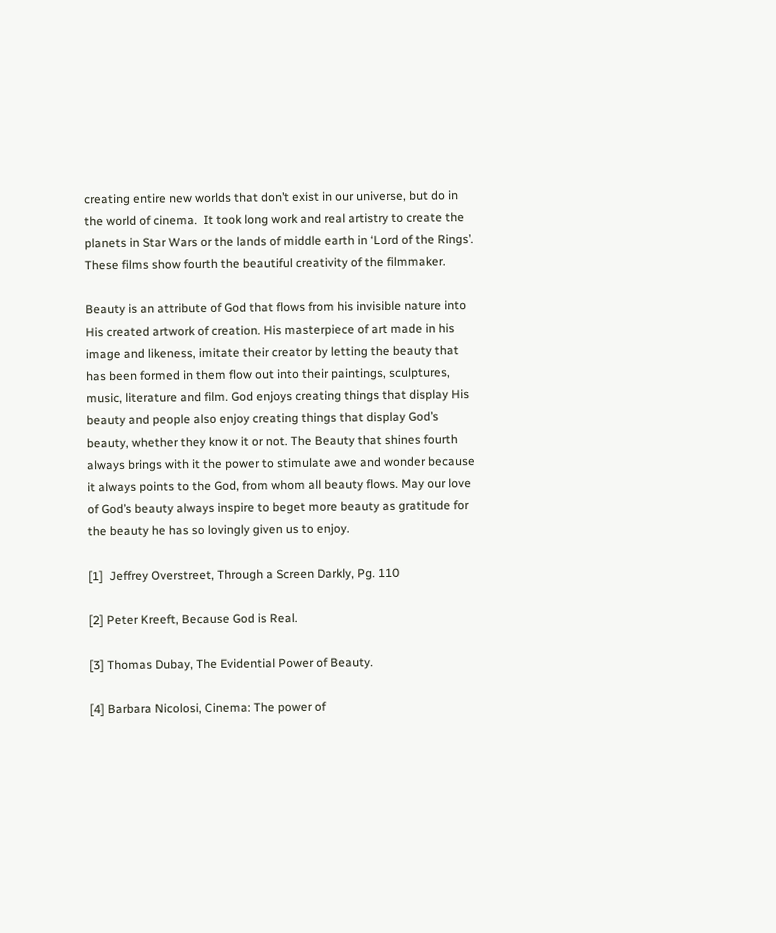creating entire new worlds that don’t exist in our universe, but do in the world of cinema.  It took long work and real artistry to create the planets in Star Wars or the lands of middle earth in ‘Lord of the Rings’. These films show fourth the beautiful creativity of the filmmaker.

Beauty is an attribute of God that flows from his invisible nature into His created artwork of creation. His masterpiece of art made in his image and likeness, imitate their creator by letting the beauty that has been formed in them flow out into their paintings, sculptures, music, literature and film. God enjoys creating things that display His beauty and people also enjoy creating things that display God’s beauty, whether they know it or not. The Beauty that shines fourth always brings with it the power to stimulate awe and wonder because it always points to the God, from whom all beauty flows. May our love of God’s beauty always inspire to beget more beauty as gratitude for the beauty he has so lovingly given us to enjoy.

[1]  Jeffrey Overstreet, Through a Screen Darkly, Pg. 110

[2] Peter Kreeft, Because God is Real.

[3] Thomas Dubay, The Evidential Power of Beauty.

[4] Barbara Nicolosi, Cinema: The power of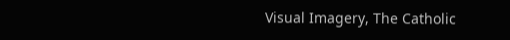Visual Imagery, The Catholic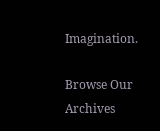Imagination.

Browse Our Archives